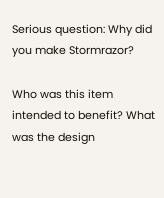Serious question: Why did you make Stormrazor?

Who was this item intended to benefit? What was the design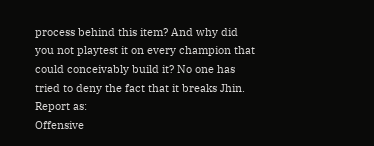process behind this item? And why did you not playtest it on every champion that could conceivably build it? No one has tried to deny the fact that it breaks Jhin.
Report as:
Offensive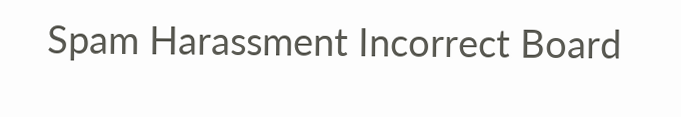Spam Harassment Incorrect Board